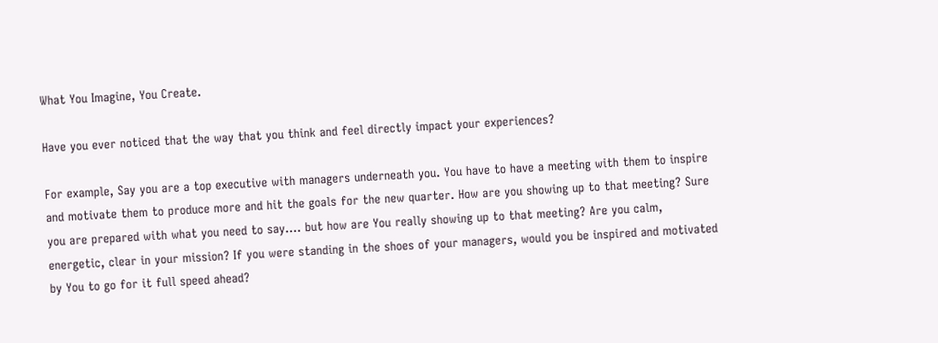What You Imagine, You Create.

Have you ever noticed that the way that you think and feel directly impact your experiences?

For example, Say you are a top executive with managers underneath you. You have to have a meeting with them to inspire and motivate them to produce more and hit the goals for the new quarter. How are you showing up to that meeting? Sure you are prepared with what you need to say…. but how are You really showing up to that meeting? Are you calm, energetic, clear in your mission? If you were standing in the shoes of your managers, would you be inspired and motivated by You to go for it full speed ahead?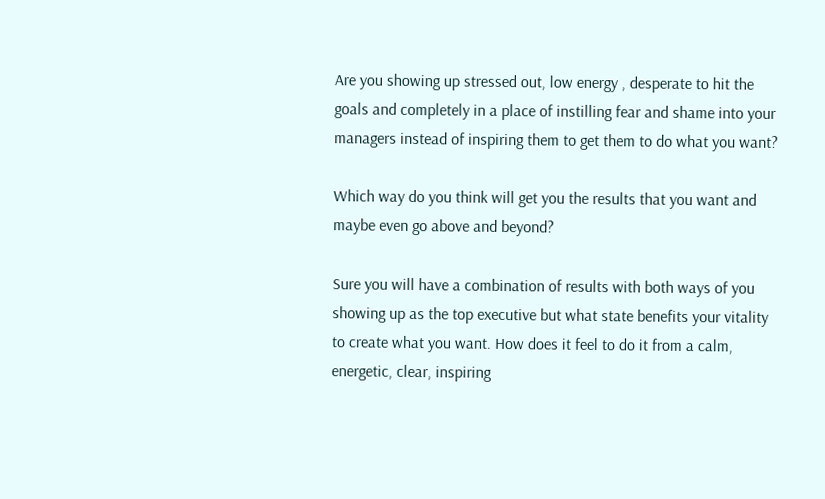Are you showing up stressed out, low energy , desperate to hit the goals and completely in a place of instilling fear and shame into your managers instead of inspiring them to get them to do what you want?

Which way do you think will get you the results that you want and maybe even go above and beyond?

Sure you will have a combination of results with both ways of you showing up as the top executive but what state benefits your vitality to create what you want. How does it feel to do it from a calm, energetic, clear, inspiring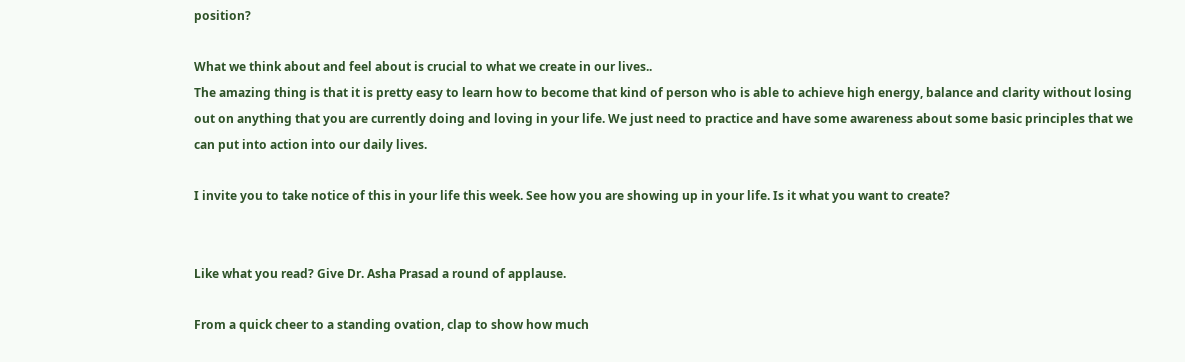position?

What we think about and feel about is crucial to what we create in our lives..
The amazing thing is that it is pretty easy to learn how to become that kind of person who is able to achieve high energy, balance and clarity without losing out on anything that you are currently doing and loving in your life. We just need to practice and have some awareness about some basic principles that we can put into action into our daily lives.

I invite you to take notice of this in your life this week. See how you are showing up in your life. Is it what you want to create?


Like what you read? Give Dr. Asha Prasad a round of applause.

From a quick cheer to a standing ovation, clap to show how much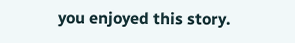you enjoyed this story.